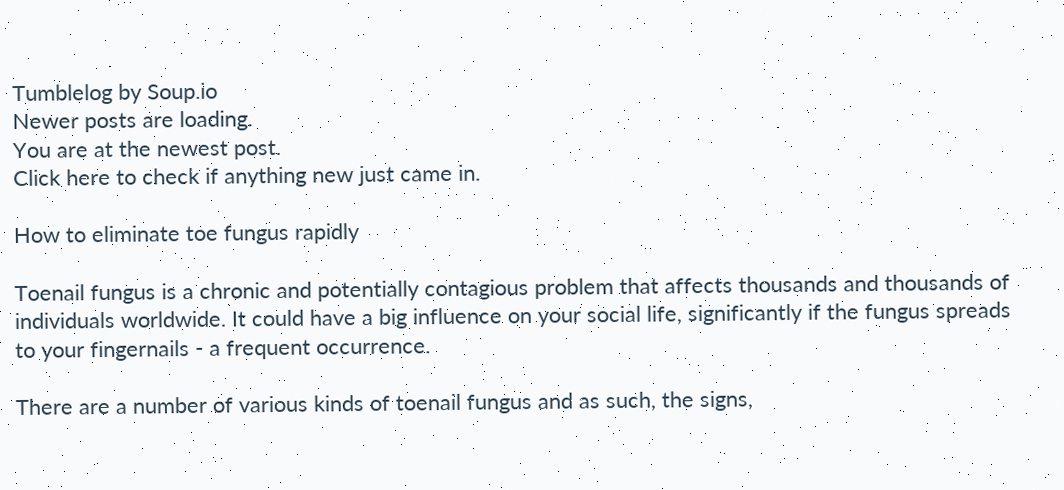Tumblelog by Soup.io
Newer posts are loading.
You are at the newest post.
Click here to check if anything new just came in.

How to eliminate toe fungus rapidly

Toenail fungus is a chronic and potentially contagious problem that affects thousands and thousands of individuals worldwide. It could have a big influence on your social life, significantly if the fungus spreads to your fingernails - a frequent occurrence.

There are a number of various kinds of toenail fungus and as such, the signs,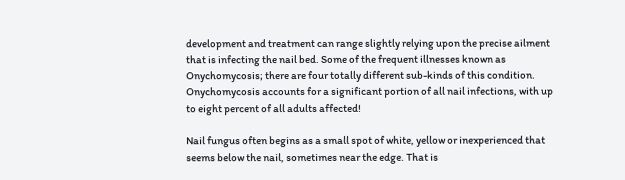development and treatment can range slightly relying upon the precise ailment that is infecting the nail bed. Some of the frequent illnesses known as Onychomycosis; there are four totally different sub-kinds of this condition. Onychomycosis accounts for a significant portion of all nail infections, with up to eight percent of all adults affected!

Nail fungus often begins as a small spot of white, yellow or inexperienced that seems below the nail, sometimes near the edge. That is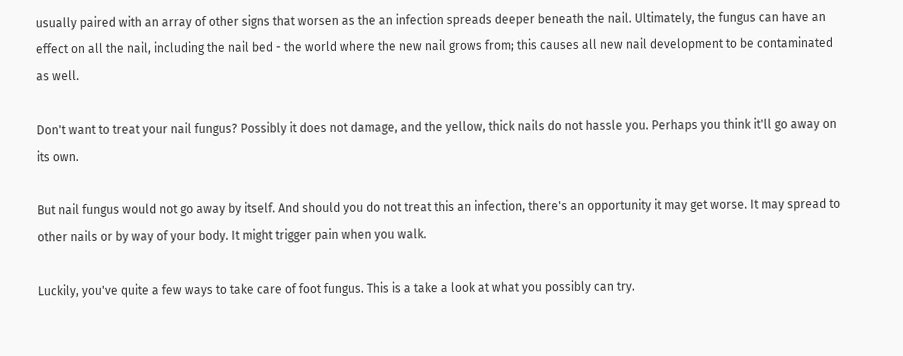usually paired with an array of other signs that worsen as the an infection spreads deeper beneath the nail. Ultimately, the fungus can have an effect on all the nail, including the nail bed - the world where the new nail grows from; this causes all new nail development to be contaminated as well.

Don't want to treat your nail fungus? Possibly it does not damage, and the yellow, thick nails do not hassle you. Perhaps you think it'll go away on its own.

But nail fungus would not go away by itself. And should you do not treat this an infection, there's an opportunity it may get worse. It may spread to other nails or by way of your body. It might trigger pain when you walk.

Luckily, you've quite a few ways to take care of foot fungus. This is a take a look at what you possibly can try.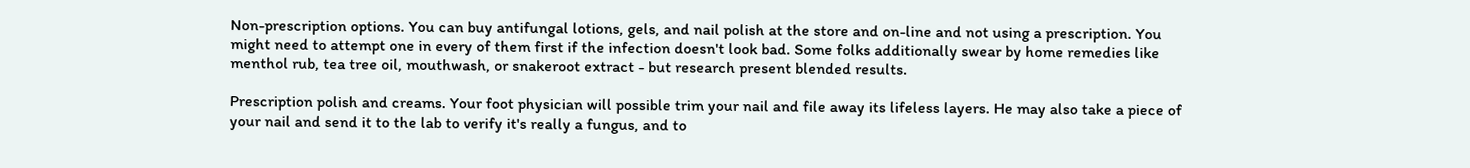Non-prescription options. You can buy antifungal lotions, gels, and nail polish at the store and on-line and not using a prescription. You might need to attempt one in every of them first if the infection doesn't look bad. Some folks additionally swear by home remedies like menthol rub, tea tree oil, mouthwash, or snakeroot extract - but research present blended results.

Prescription polish and creams. Your foot physician will possible trim your nail and file away its lifeless layers. He may also take a piece of your nail and send it to the lab to verify it's really a fungus, and to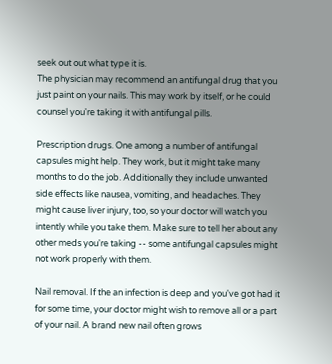seek out out what type it is.
The physician may recommend an antifungal drug that you just paint on your nails. This may work by itself, or he could counsel you're taking it with antifungal pills.

Prescription drugs. One among a number of antifungal capsules might help. They work, but it might take many months to do the job. Additionally they include unwanted side effects like nausea, vomiting, and headaches. They might cause liver injury, too, so your doctor will watch you intently while you take them. Make sure to tell her about any other meds you're taking -- some antifungal capsules might not work properly with them.

Nail removal. If the an infection is deep and you've got had it for some time, your doctor might wish to remove all or a part of your nail. A brand new nail often grows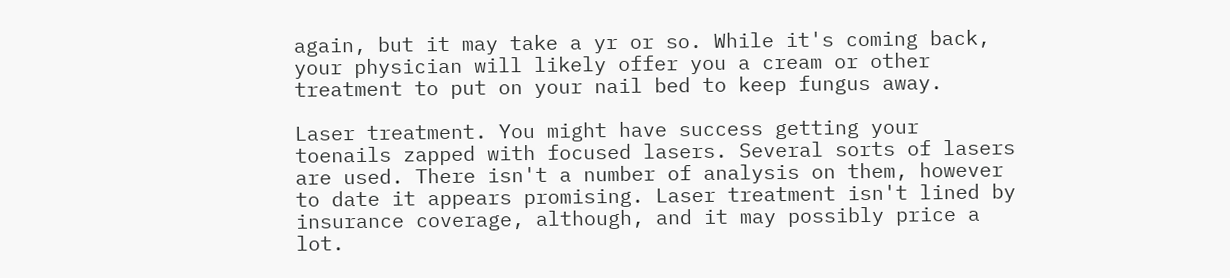again, but it may take a yr or so. While it's coming back, your physician will likely offer you a cream or other treatment to put on your nail bed to keep fungus away.

Laser treatment. You might have success getting your toenails zapped with focused lasers. Several sorts of lasers are used. There isn't a number of analysis on them, however to date it appears promising. Laser treatment isn't lined by insurance coverage, although, and it may possibly price a lot.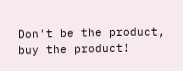Don't be the product, buy the product!